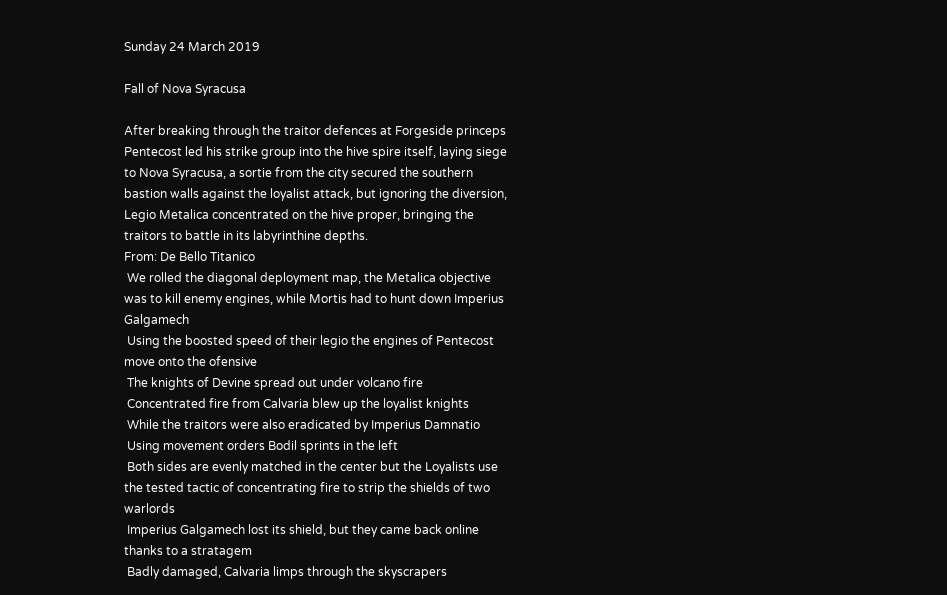Sunday 24 March 2019

Fall of Nova Syracusa

After breaking through the traitor defences at Forgeside princeps Pentecost led his strike group into the hive spire itself, laying siege to Nova Syracusa, a sortie from the city secured the southern bastion walls against the loyalist attack, but ignoring the diversion, Legio Metalica concentrated on the hive proper, bringing the traitors to battle in its labyrinthine depths.
From: De Bello Titanico
 We rolled the diagonal deployment map, the Metalica objective was to kill enemy engines, while Mortis had to hunt down Imperius Galgamech
 Using the boosted speed of their legio the engines of Pentecost move onto the ofensive
 The knights of Devine spread out under volcano fire
 Concentrated fire from Calvaria blew up the loyalist knights
 While the traitors were also eradicated by Imperius Damnatio
 Using movement orders Bodil sprints in the left
 Both sides are evenly matched in the center but the Loyalists use the tested tactic of concentrating fire to strip the shields of two warlords
 Imperius Galgamech lost its shield, but they came back online thanks to a stratagem
 Badly damaged, Calvaria limps through the skyscrapers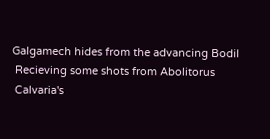Galgamech hides from the advancing Bodil
 Recieving some shots from Abolitorus
 Calvaria's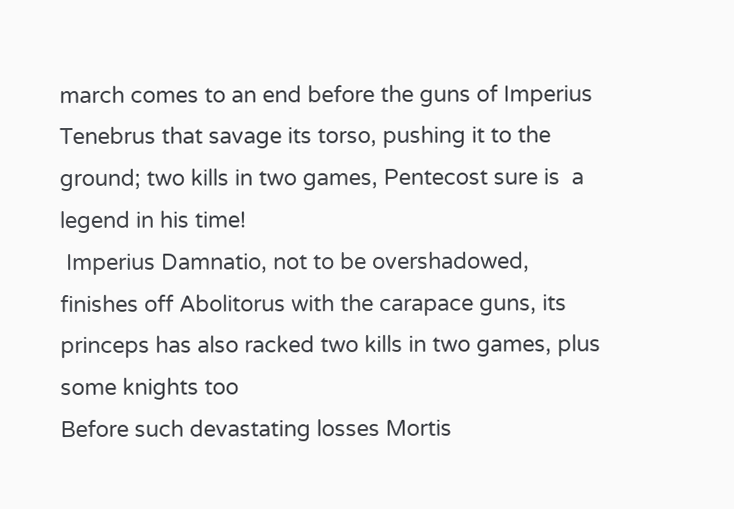march comes to an end before the guns of Imperius Tenebrus that savage its torso, pushing it to the ground; two kills in two games, Pentecost sure is  a legend in his time!
 Imperius Damnatio, not to be overshadowed, finishes off Abolitorus with the carapace guns, its princeps has also racked two kills in two games, plus some knights too
Before such devastating losses Mortis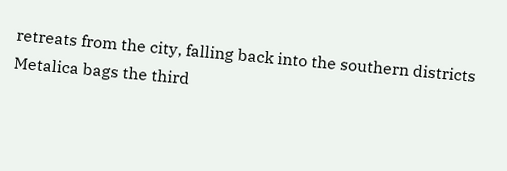retreats from the city, falling back into the southern districts
Metalica bags the third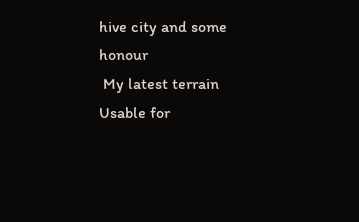hive city and some honour
 My latest terrain
Usable for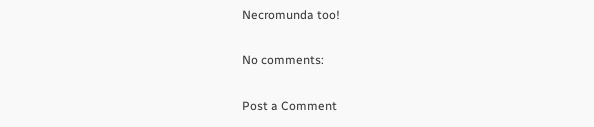Necromunda too!

No comments:

Post a Comment